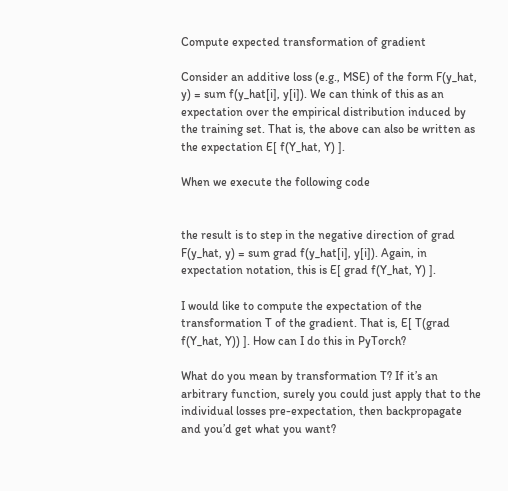Compute expected transformation of gradient

Consider an additive loss (e.g., MSE) of the form F(y_hat, y) = sum f(y_hat[i], y[i]). We can think of this as an expectation over the empirical distribution induced by the training set. That is, the above can also be written as the expectation E[ f(Y_hat, Y) ].

When we execute the following code


the result is to step in the negative direction of grad F(y_hat, y) = sum grad f(y_hat[i], y[i]). Again, in expectation notation, this is E[ grad f(Y_hat, Y) ].

I would like to compute the expectation of the transformation T of the gradient. That is, E[ T(grad f(Y_hat, Y)) ]. How can I do this in PyTorch?

What do you mean by transformation T? If it’s an arbitrary function, surely you could just apply that to the individual losses pre-expectation, then backpropagate and you’d get what you want?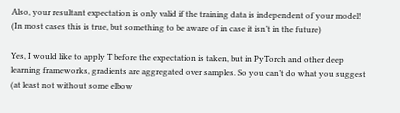Also, your resultant expectation is only valid if the training data is independent of your model! (In most cases this is true, but something to be aware of in case it isn’t in the future)

Yes, I would like to apply T before the expectation is taken, but in PyTorch and other deep learning frameworks, gradients are aggregated over samples. So you can’t do what you suggest (at least not without some elbow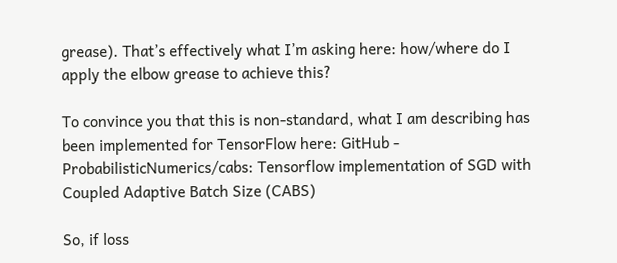grease). That’s effectively what I’m asking here: how/where do I apply the elbow grease to achieve this?

To convince you that this is non-standard, what I am describing has been implemented for TensorFlow here: GitHub - ProbabilisticNumerics/cabs: Tensorflow implementation of SGD with Coupled Adaptive Batch Size (CABS)

So, if loss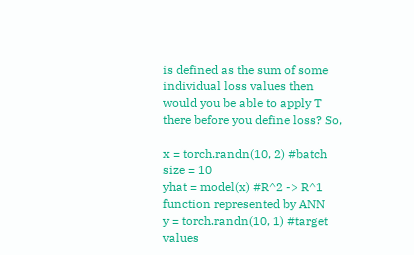is defined as the sum of some individual loss values then would you be able to apply T there before you define loss? So,

x = torch.randn(10, 2) #batch size = 10
yhat = model(x) #R^2 -> R^1 function represented by ANN
y = torch.randn(10, 1) #target values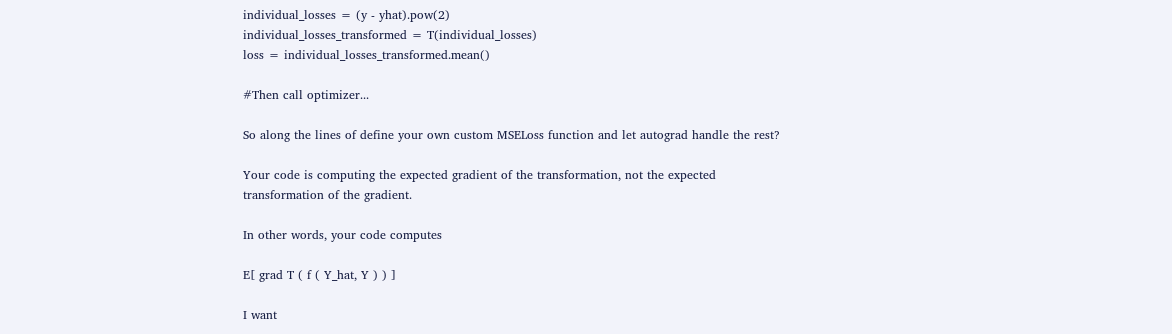individual_losses = (y - yhat).pow(2)
individual_losses_transformed = T(individual_losses)
loss = individual_losses_transformed.mean()

#Then call optimizer...

So along the lines of define your own custom MSELoss function and let autograd handle the rest?

Your code is computing the expected gradient of the transformation, not the expected transformation of the gradient.

In other words, your code computes

E[ grad T ( f ( Y_hat, Y ) ) ]

I want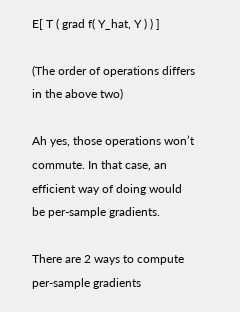E[ T ( grad f( Y_hat, Y ) ) ]

(The order of operations differs in the above two)

Ah yes, those operations won’t commute. In that case, an efficient way of doing would be per-sample gradients.

There are 2 ways to compute per-sample gradients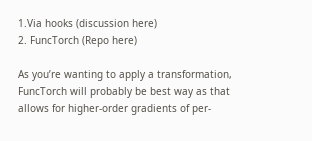1.Via hooks (discussion here)
2. FuncTorch (Repo here)

As you’re wanting to apply a transformation, FuncTorch will probably be best way as that allows for higher-order gradients of per-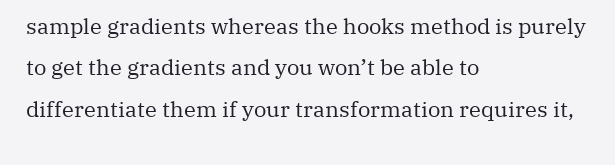sample gradients whereas the hooks method is purely to get the gradients and you won’t be able to differentiate them if your transformation requires it,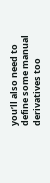you’ll also need to define some manual derivatives too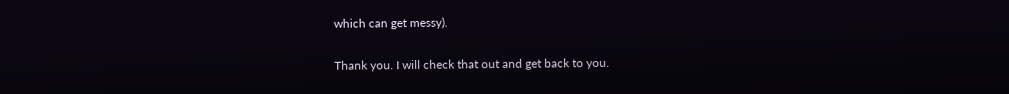which can get messy).

Thank you. I will check that out and get back to you.